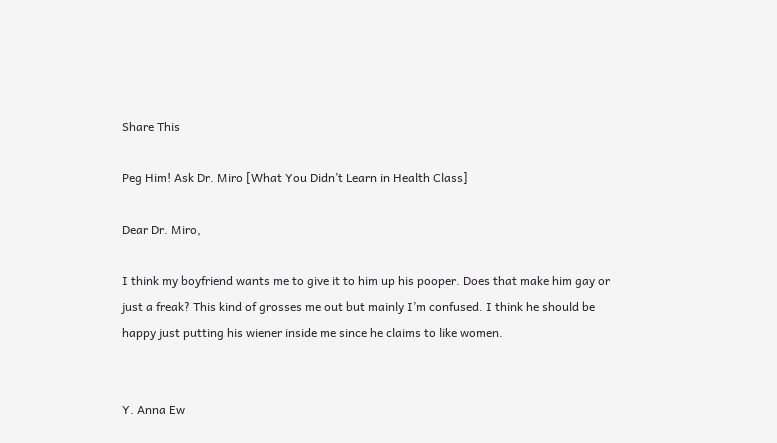Share This

Peg Him! Ask Dr. Miro [What You Didn’t Learn in Health Class]

Dear Dr. Miro,

I think my boyfriend wants me to give it to him up his pooper. Does that make him gay or just a freak? This kind of grosses me out but mainly I’m confused. I think he should be happy just putting his wiener inside me since he claims to like women.


Y. Anna Ew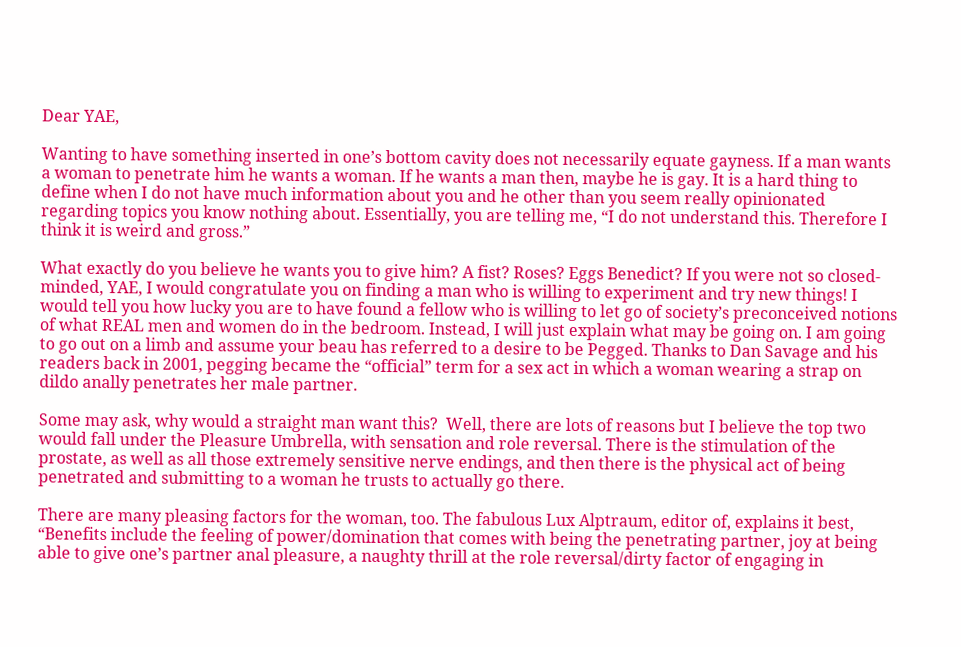Dear YAE,

Wanting to have something inserted in one’s bottom cavity does not necessarily equate gayness. If a man wants a woman to penetrate him he wants a woman. If he wants a man then, maybe he is gay. It is a hard thing to define when I do not have much information about you and he other than you seem really opinionated regarding topics you know nothing about. Essentially, you are telling me, “I do not understand this. Therefore I think it is weird and gross.”

What exactly do you believe he wants you to give him? A fist? Roses? Eggs Benedict? If you were not so closed-minded, YAE, I would congratulate you on finding a man who is willing to experiment and try new things! I would tell you how lucky you are to have found a fellow who is willing to let go of society’s preconceived notions of what REAL men and women do in the bedroom. Instead, I will just explain what may be going on. I am going to go out on a limb and assume your beau has referred to a desire to be Pegged. Thanks to Dan Savage and his readers back in 2001, pegging became the “official” term for a sex act in which a woman wearing a strap on dildo anally penetrates her male partner.

Some may ask, why would a straight man want this?  Well, there are lots of reasons but I believe the top two would fall under the Pleasure Umbrella, with sensation and role reversal. There is the stimulation of the prostate, as well as all those extremely sensitive nerve endings, and then there is the physical act of being penetrated and submitting to a woman he trusts to actually go there.

There are many pleasing factors for the woman, too. The fabulous Lux Alptraum, editor of, explains it best, “Benefits include the feeling of power/domination that comes with being the penetrating partner, joy at being able to give one’s partner anal pleasure, a naughty thrill at the role reversal/dirty factor of engaging in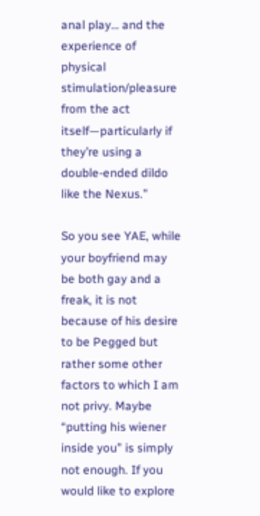anal play… and the experience of physical stimulation/pleasure from the act itself—particularly if they’re using a double-ended dildo like the Nexus.”

So you see YAE, while your boyfriend may be both gay and a freak, it is not because of his desire to be Pegged but rather some other factors to which I am not privy. Maybe “putting his wiener inside you” is simply not enough. If you would like to explore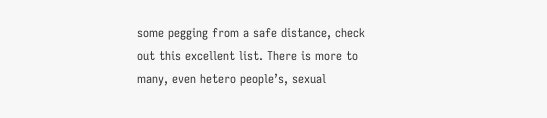some pegging from a safe distance, check out this excellent list. There is more to many, even hetero people’s, sexual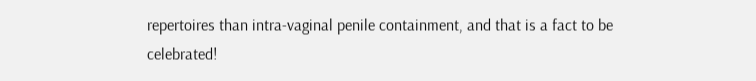repertoires than intra-vaginal penile containment, and that is a fact to be celebrated!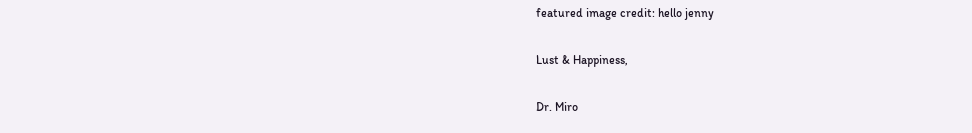featured image credit: hello jenny

Lust & Happiness,

Dr. Miro